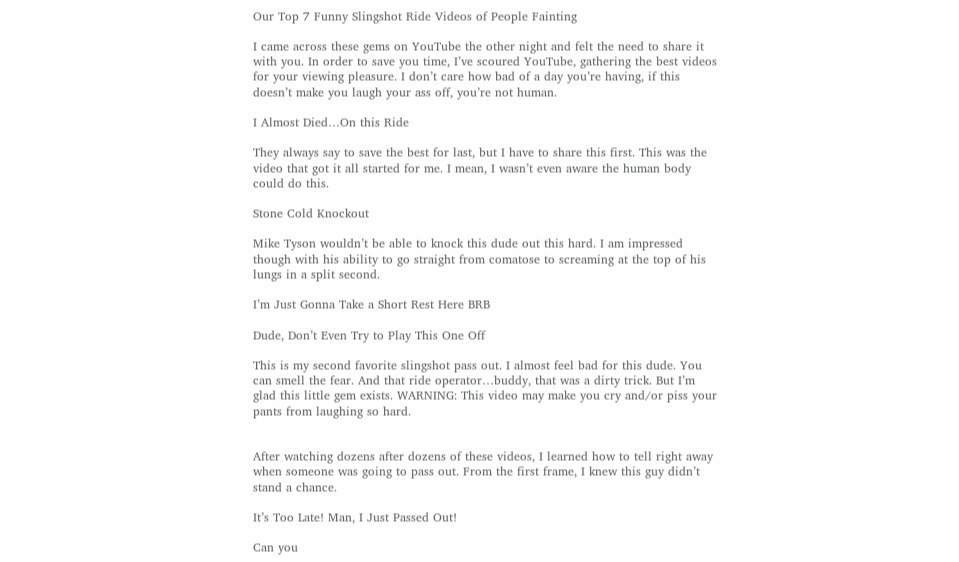Our Top 7 Funny Slingshot Ride Videos of People Fainting

I came across these gems on YouTube the other night and felt the need to share it with you. In order to save you time, I’ve scoured YouTube, gathering the best videos for your viewing pleasure. I don’t care how bad of a day you’re having, if this doesn’t make you laugh your ass off, you’re not human.

I Almost Died…On this Ride

They always say to save the best for last, but I have to share this first. This was the video that got it all started for me. I mean, I wasn’t even aware the human body could do this.

Stone Cold Knockout

Mike Tyson wouldn’t be able to knock this dude out this hard. I am impressed though with his ability to go straight from comatose to screaming at the top of his lungs in a split second.

I’m Just Gonna Take a Short Rest Here BRB

Dude, Don’t Even Try to Play This One Off

This is my second favorite slingshot pass out. I almost feel bad for this dude. You can smell the fear. And that ride operator…buddy, that was a dirty trick. But I’m glad this little gem exists. WARNING: This video may make you cry and/or piss your pants from laughing so hard.


After watching dozens after dozens of these videos, I learned how to tell right away when someone was going to pass out. From the first frame, I knew this guy didn’t stand a chance.

It’s Too Late! Man, I Just Passed Out!

Can you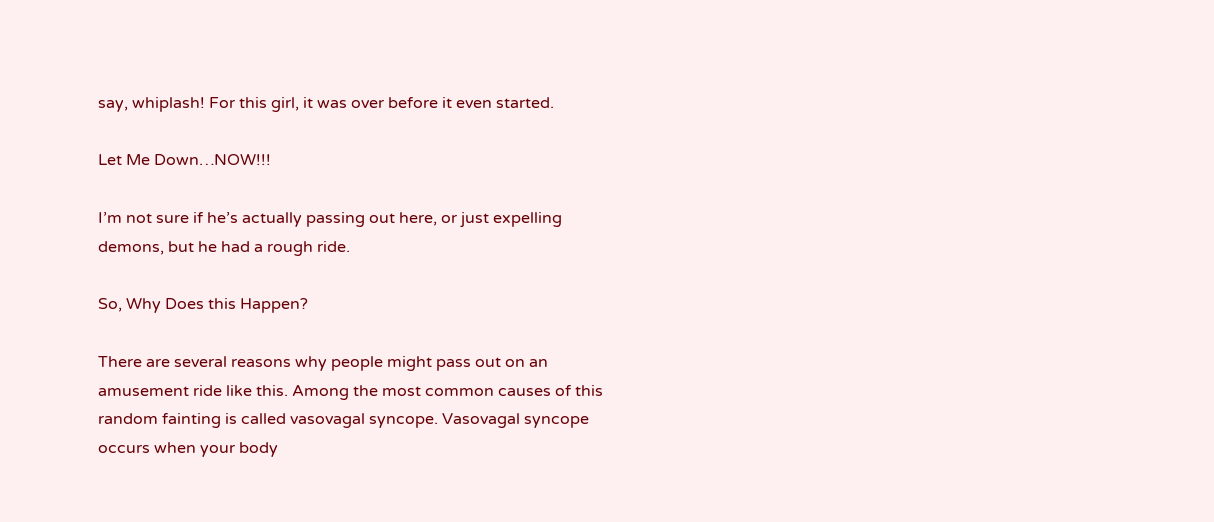say, whiplash! For this girl, it was over before it even started.

Let Me Down…NOW!!!

I’m not sure if he’s actually passing out here, or just expelling demons, but he had a rough ride.

So, Why Does this Happen?

There are several reasons why people might pass out on an amusement ride like this. Among the most common causes of this random fainting is called vasovagal syncope. Vasovagal syncope occurs when your body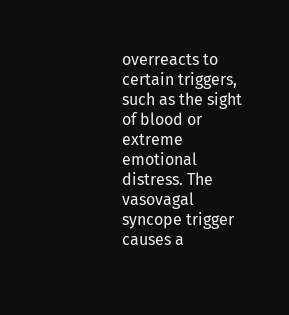overreacts to certain triggers, such as the sight of blood or extreme emotional distress. The vasovagal syncope trigger causes a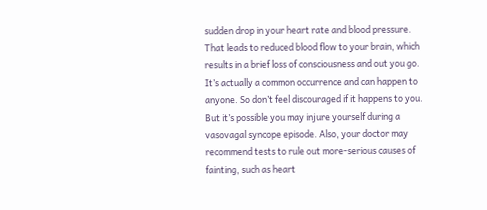sudden drop in your heart rate and blood pressure. That leads to reduced blood flow to your brain, which results in a brief loss of consciousness and out you go. It’s actually a common occurrence and can happen to anyone. So don’t feel discouraged if it happens to you. But it’s possible you may injure yourself during a vasovagal syncope episode. Also, your doctor may recommend tests to rule out more-serious causes of fainting, such as heart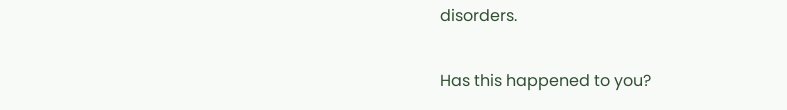disorders.

Has this happened to you?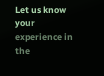Let us know your experience in the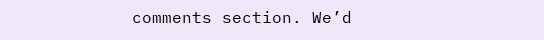comments section. We’d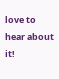love to hear about it!